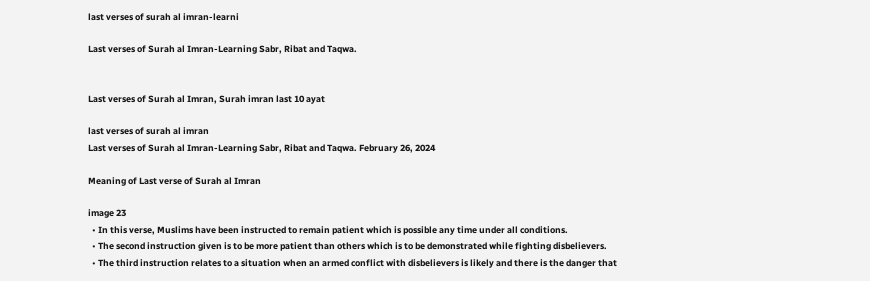last verses of surah al imran-learni

Last verses of Surah al Imran-Learning Sabr, Ribat and Taqwa.


Last verses of Surah al Imran, Surah imran last 10 ayat

last verses of surah al imran
Last verses of Surah al Imran-Learning Sabr, Ribat and Taqwa. February 26, 2024

Meaning of Last verse of Surah al Imran

image 23
  • In this verse, Muslims have been instructed to remain patient which is possible any time under all conditions.
  • The second instruction given is to be more patient than others which is to be demonstrated while fighting disbelievers.
  • The third instruction relates to a situation when an armed conflict with disbelievers is likely and there is the danger that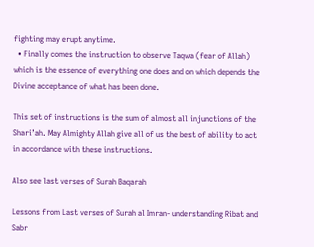fighting may erupt anytime.
  • Finally comes the instruction to observe Taqwa (fear of Allah) which is the essence of everything one does and on which depends the Divine acceptance of what has been done.

This set of instructions is the sum of almost all injunctions of the Shari’ah. May Almighty Allah give all of us the best of ability to act in accordance with these instructions.

Also see last verses of Surah Baqarah

Lessons from Last verses of Surah al Imran- understanding Ribat and Sabr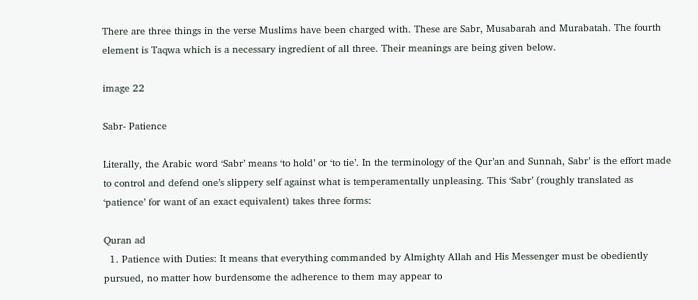There are three things in the verse Muslims have been charged with. These are Sabr, Musabarah and Murabatah. The fourth element is Taqwa which is a necessary ingredient of all three. Their meanings are being given below.

image 22

Sabr- Patience

Literally, the Arabic word ‘Sabr’ means ‘to hold’ or ‘to tie’. In the terminology of the Qur’an and Sunnah, Sabr’ is the effort made to control and defend one’s slippery self against what is temperamentally unpleasing. This ‘Sabr’ (roughly translated as ‘patience’ for want of an exact equivalent) takes three forms:

Quran ad
  1. Patience with Duties: It means that everything commanded by Almighty Allah and His Messenger must be obediently pursued, no matter how burdensome the adherence to them may appear to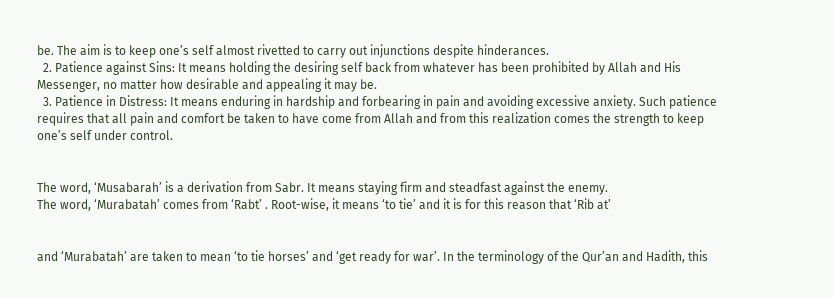be. The aim is to keep one’s self almost rivetted to carry out injunctions despite hinderances.
  2. Patience against Sins: It means holding the desiring self back from whatever has been prohibited by Allah and His Messenger, no matter how desirable and appealing it may be.
  3. Patience in Distress: It means enduring in hardship and forbearing in pain and avoiding excessive anxiety. Such patience requires that all pain and comfort be taken to have come from Allah and from this realization comes the strength to keep one’s self under control.


The word, ‘Musabarah’ is a derivation from Sabr. It means staying firm and steadfast against the enemy.
The word, ‘Murabatah’ comes from ‘Rabt’ . Root-wise, it means ‘to tie’ and it is for this reason that ‘Rib at’


and ‘Murabatah’ are taken to mean ‘to tie horses’ and ‘get ready for war’. In the terminology of the Qur’an and Hadith, this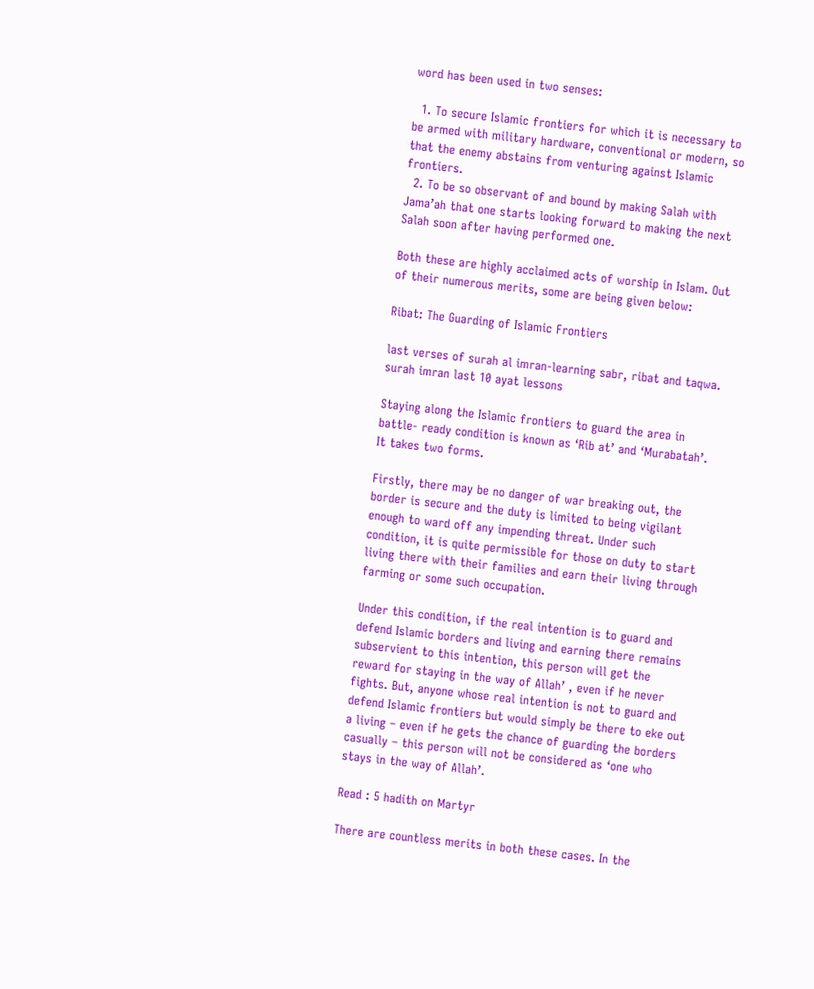word has been used in two senses:

  1. To secure Islamic frontiers for which it is necessary to be armed with military hardware, conventional or modern, so that the enemy abstains from venturing against Islamic frontiers.
  2. To be so observant of and bound by making Salah with Jama’ah that one starts looking forward to making the next Salah soon after having performed one.

Both these are highly acclaimed acts of worship in Islam. Out of their numerous merits, some are being given below:

Ribat: The Guarding of Islamic Frontiers

last verses of surah al imran-learning sabr, ribat and taqwa.
surah imran last 10 ayat lessons

Staying along the Islamic frontiers to guard the area in battle- ready condition is known as ‘Rib at’ and ‘Murabatah’. It takes two forms.

Firstly, there may be no danger of war breaking out, the border is secure and the duty is limited to being vigilant enough to ward off any impending threat. Under such condition, it is quite permissible for those on duty to start living there with their families and earn their living through farming or some such occupation.

Under this condition, if the real intention is to guard and defend Islamic borders and living and earning there remains subservient to this intention, this person will get the reward for staying in the way of Allah’ , even if he never fights. But, anyone whose real intention is not to guard and defend Islamic frontiers but would simply be there to eke out a living – even if he gets the chance of guarding the borders casually – this person will not be considered as ‘one who stays in the way of Allah’.

Read : 5 hadith on Martyr

There are countless merits in both these cases. In the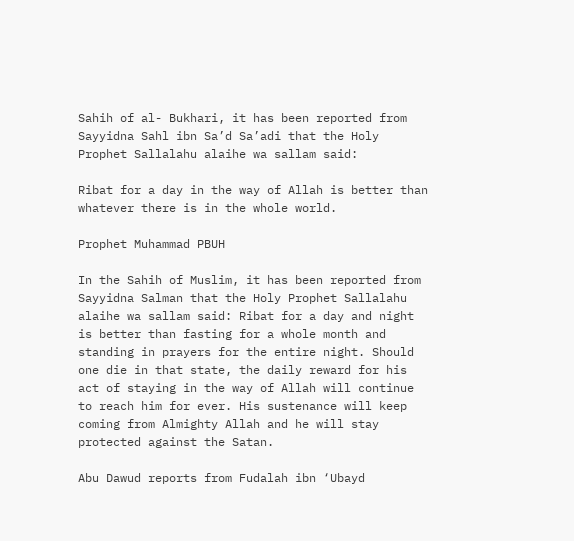Sahih of al- Bukhari, it has been reported from Sayyidna Sahl ibn Sa’d Sa’adi that the Holy Prophet Sallalahu alaihe wa sallam said:

Ribat for a day in the way of Allah is better than whatever there is in the whole world.

Prophet Muhammad PBUH

In the Sahih of Muslim, it has been reported from Sayyidna Salman that the Holy Prophet Sallalahu alaihe wa sallam said: Ribat for a day and night is better than fasting for a whole month and standing in prayers for the entire night. Should one die in that state, the daily reward for his act of staying in the way of Allah will continue to reach him for ever. His sustenance will keep coming from Almighty Allah and he will stay protected against the Satan.

Abu Dawud reports from Fudalah ibn ‘Ubayd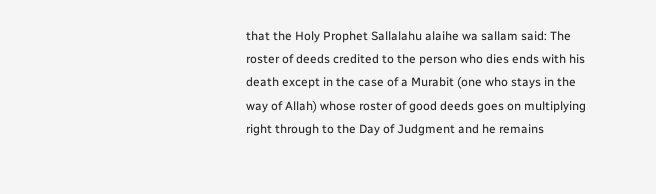that the Holy Prophet Sallalahu alaihe wa sallam said: The roster of deeds credited to the person who dies ends with his death except in the case of a Murabit (one who stays in the way of Allah) whose roster of good deeds goes on multiplying right through to the Day of Judgment and he remains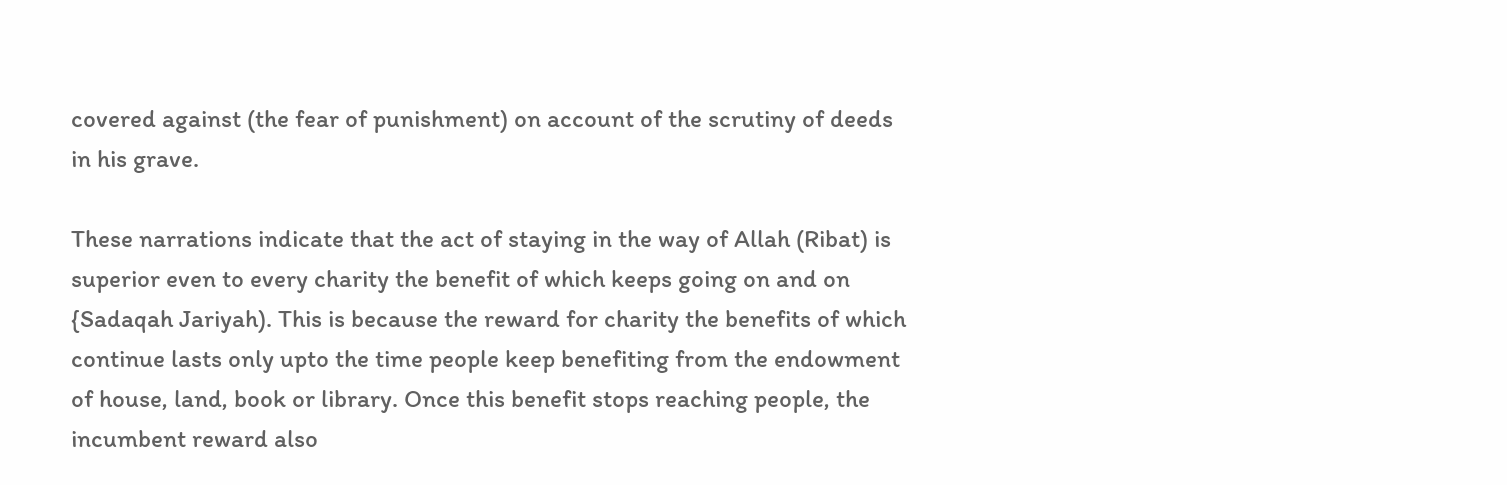covered against (the fear of punishment) on account of the scrutiny of deeds in his grave.

These narrations indicate that the act of staying in the way of Allah (Ribat) is superior even to every charity the benefit of which keeps going on and on {Sadaqah Jariyah). This is because the reward for charity the benefits of which continue lasts only upto the time people keep benefiting from the endowment of house, land, book or library. Once this benefit stops reaching people, the incumbent reward also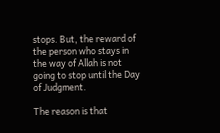stops. But, the reward of the person who stays in the way of Allah is not going to stop until the Day of Judgment.

The reason is that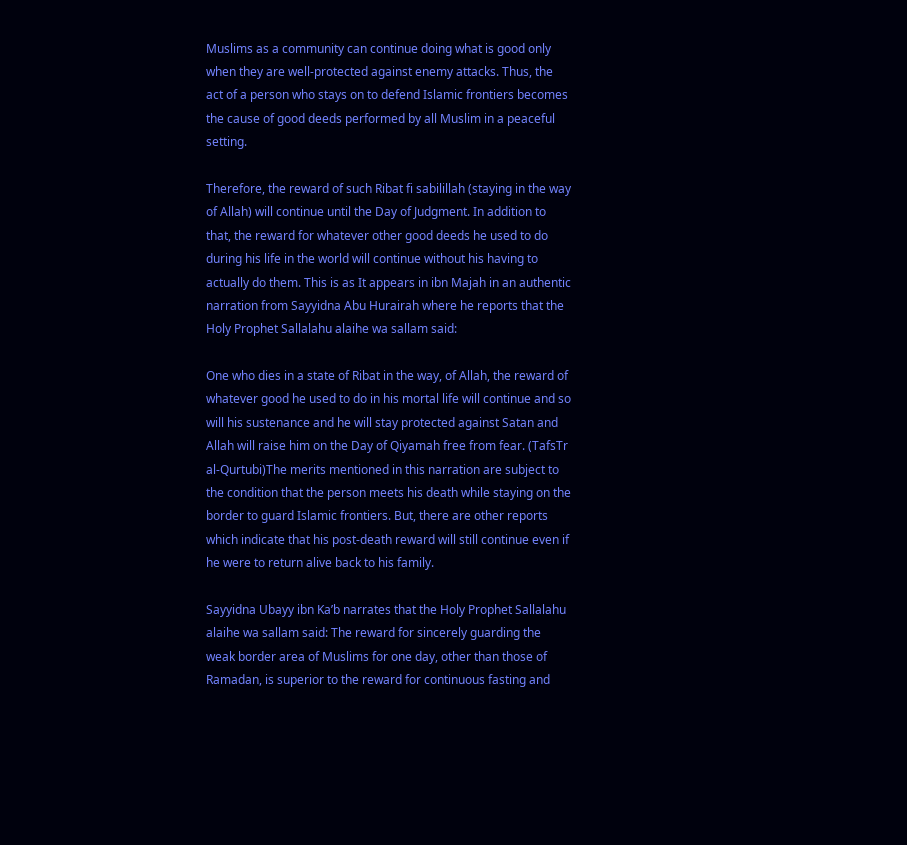Muslims as a community can continue doing what is good only when they are well-protected against enemy attacks. Thus, the act of a person who stays on to defend Islamic frontiers becomes the cause of good deeds performed by all Muslim in a peaceful setting.

Therefore, the reward of such Ribat fi sabilillah (staying in the way of Allah) will continue until the Day of Judgment. In addition to that, the reward for whatever other good deeds he used to do during his life in the world will continue without his having to actually do them. This is as It appears in ibn Majah in an authentic narration from Sayyidna Abu Hurairah where he reports that the Holy Prophet Sallalahu alaihe wa sallam said:

One who dies in a state of Ribat in the way, of Allah, the reward of whatever good he used to do in his mortal life will continue and so will his sustenance and he will stay protected against Satan and Allah will raise him on the Day of Qiyamah free from fear. (TafsTr al-Qurtubi)The merits mentioned in this narration are subject to the condition that the person meets his death while staying on the border to guard Islamic frontiers. But, there are other reports which indicate that his post-death reward will still continue even if he were to return alive back to his family.

Sayyidna Ubayy ibn Ka’b narrates that the Holy Prophet Sallalahu alaihe wa sallam said: The reward for sincerely guarding the weak border area of Muslims for one day, other than those of Ramadan, is superior to the reward for continuous fasting and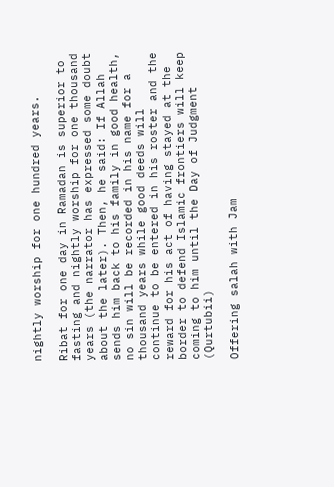nightly worship for one hundred years.

Ribat for one day in Ramadan is superior to fasting and nightly worship for one thousand years (the narrator has expressed some doubt about the later). Then, he said: If Allah sends him back to his family in good health, no sin will be recorded in his name for a thousand years while good deeds will continue to be entered in his roster and the reward for his act of having stayed at the border to defend Islamic frontiers will keep coming to him until the Day of Judgment (Qurtubii)

Offering salah with Jam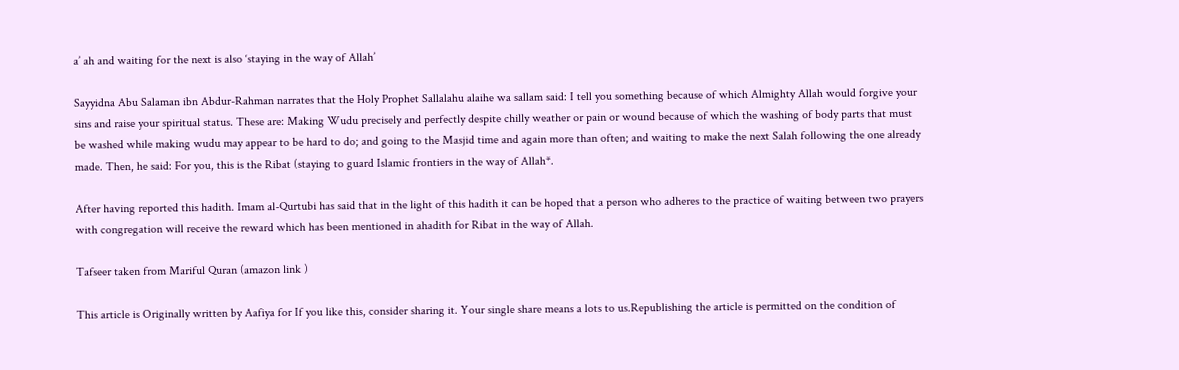a’ ah and waiting for the next is also ‘staying in the way of Allah’

Sayyidna Abu Salaman ibn Abdur-Rahman narrates that the Holy Prophet Sallalahu alaihe wa sallam said: I tell you something because of which Almighty Allah would forgive your sins and raise your spiritual status. These are: Making Wudu precisely and perfectly despite chilly weather or pain or wound because of which the washing of body parts that must be washed while making wudu may appear to be hard to do; and going to the Masjid time and again more than often; and waiting to make the next Salah following the one already made. Then, he said: For you, this is the Ribat (staying to guard Islamic frontiers in the way of Allah*.

After having reported this hadith. Imam al-Qurtubi has said that in the light of this hadith it can be hoped that a person who adheres to the practice of waiting between two prayers with congregation will receive the reward which has been mentioned in ahadith for Ribat in the way of Allah.

Tafseer taken from Mariful Quran (amazon link )

This article is Originally written by Aafiya for If you like this, consider sharing it. Your single share means a lots to us.Republishing the article is permitted on the condition of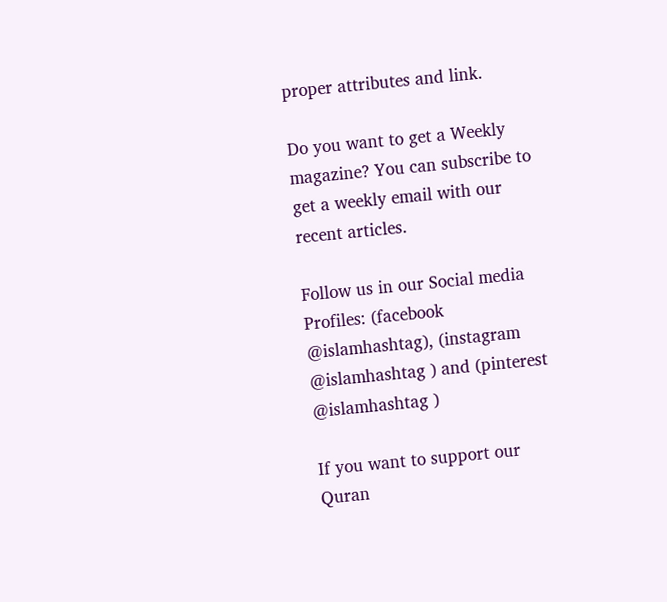proper attributes and link.

Do you want to get a Weekly magazine? You can subscribe to get a weekly email with our recent articles.

Follow us in our Social media Profiles: (facebook @islamhashtag), (instagram @islamhashtag ) and (pinterest @islamhashtag )

If you want to support our Quran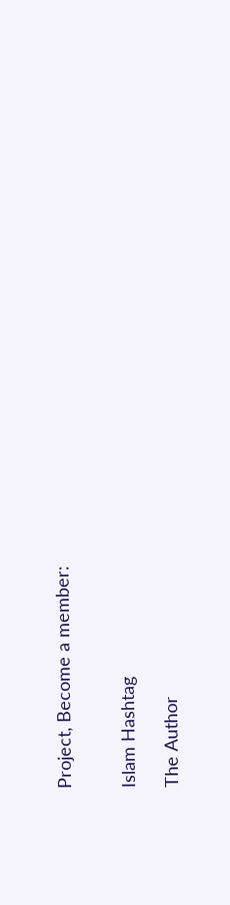Project, Become a member:


Islam Hashtag

The Author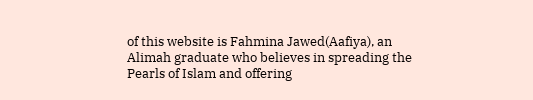of this website is Fahmina Jawed(Aafiya), an Alimah graduate who believes in spreading the Pearls of Islam and offering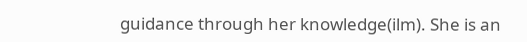guidance through her knowledge(ilm). She is an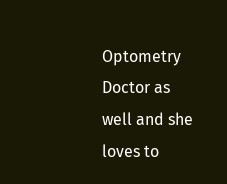Optometry Doctor as well and she loves to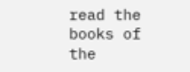read the books of the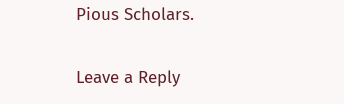Pious Scholars.

Leave a Reply